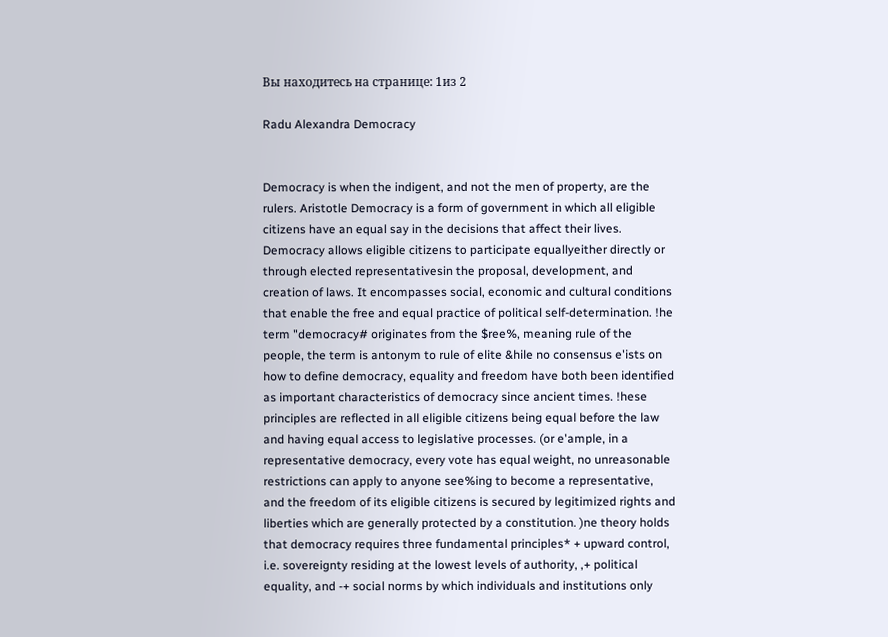Вы находитесь на странице: 1из 2

Radu Alexandra Democracy


Democracy is when the indigent, and not the men of property, are the rulers. Aristotle Democracy is a form of government in which all eligible citizens have an equal say in the decisions that affect their lives. Democracy allows eligible citizens to participate equallyeither directly or through elected representativesin the proposal, development, and creation of laws. It encompasses social, economic and cultural conditions that enable the free and equal practice of political self-determination. !he term "democracy# originates from the $ree%, meaning rule of the people, the term is antonym to rule of elite &hile no consensus e'ists on how to define democracy, equality and freedom have both been identified as important characteristics of democracy since ancient times. !hese principles are reflected in all eligible citizens being equal before the law and having equal access to legislative processes. (or e'ample, in a representative democracy, every vote has equal weight, no unreasonable restrictions can apply to anyone see%ing to become a representative, and the freedom of its eligible citizens is secured by legitimized rights and liberties which are generally protected by a constitution. )ne theory holds that democracy requires three fundamental principles* + upward control, i.e. sovereignty residing at the lowest levels of authority, ,+ political equality, and -+ social norms by which individuals and institutions only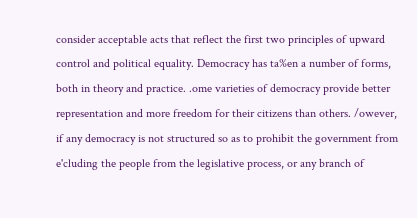consider acceptable acts that reflect the first two principles of upward control and political equality. Democracy has ta%en a number of forms, both in theory and practice. .ome varieties of democracy provide better representation and more freedom for their citizens than others. /owever, if any democracy is not structured so as to prohibit the government from e'cluding the people from the legislative process, or any branch of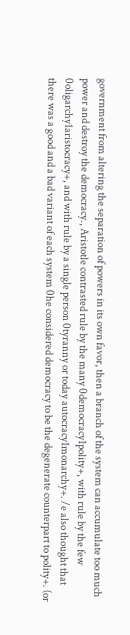government from altering the separation of powers in its own favor, then a branch of the system can accumulate too much power and destroy the democracy., Aristotle contrasted rule by the many 0democracy1polity+, with rule by the few 0oligarchy1aristocracy+, and with rule by a single person 0tyranny or today autocracy1monarchy+. /e also thought that there was a good and a bad variant of each system 0he considered democracy to be the degenerate counterpart to polity+. (or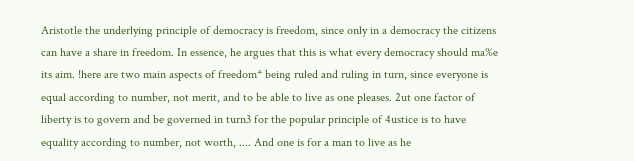Aristotle the underlying principle of democracy is freedom, since only in a democracy the citizens can have a share in freedom. In essence, he argues that this is what every democracy should ma%e its aim. !here are two main aspects of freedom* being ruled and ruling in turn, since everyone is equal according to number, not merit, and to be able to live as one pleases. 2ut one factor of liberty is to govern and be governed in turn3 for the popular principle of 4ustice is to have equality according to number, not worth, .... And one is for a man to live as he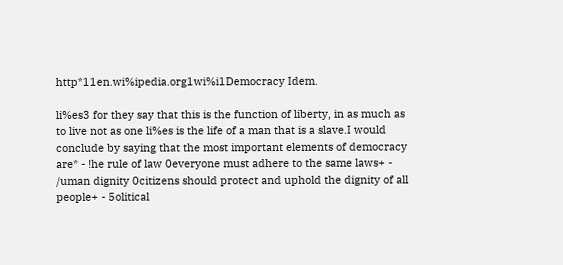http*11en.wi%ipedia.org1wi%i1Democracy Idem.

li%es3 for they say that this is the function of liberty, in as much as to live not as one li%es is the life of a man that is a slave.I would conclude by saying that the most important elements of democracy are* - !he rule of law 0everyone must adhere to the same laws+ - /uman dignity 0citizens should protect and uphold the dignity of all people+ - 5olitical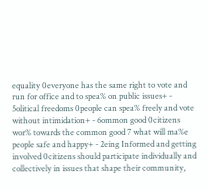equality 0everyone has the same right to vote and run for office and to spea% on public issues+ - 5olitical freedoms 0people can spea% freely and vote without intimidation+ - 6ommon good 0citizens wor% towards the common good 7 what will ma%e people safe and happy+ - 2eing Informed and getting involved 0citizens should participate individually and collectively in issues that shape their community,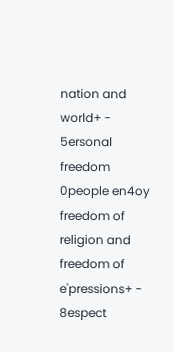nation and world+ - 5ersonal freedom 0people en4oy freedom of religion and freedom of e'pressions+ - 8espect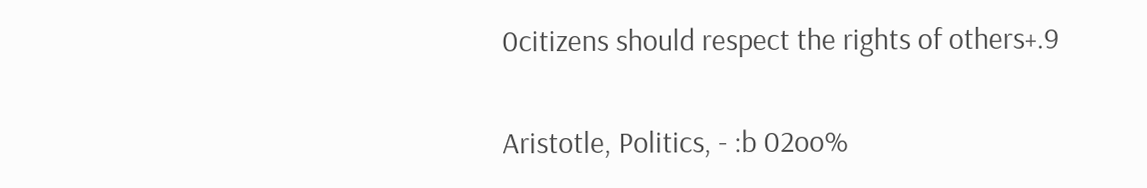0citizens should respect the rights of others+.9

Aristotle, Politics, - :b 02oo%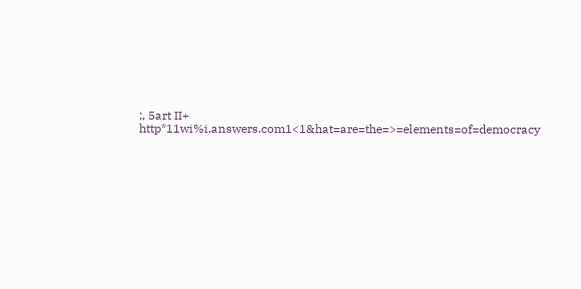;, 5art II+ http*11wi%i.answers.com1<1&hat=are=the=>=elements=of=democracy